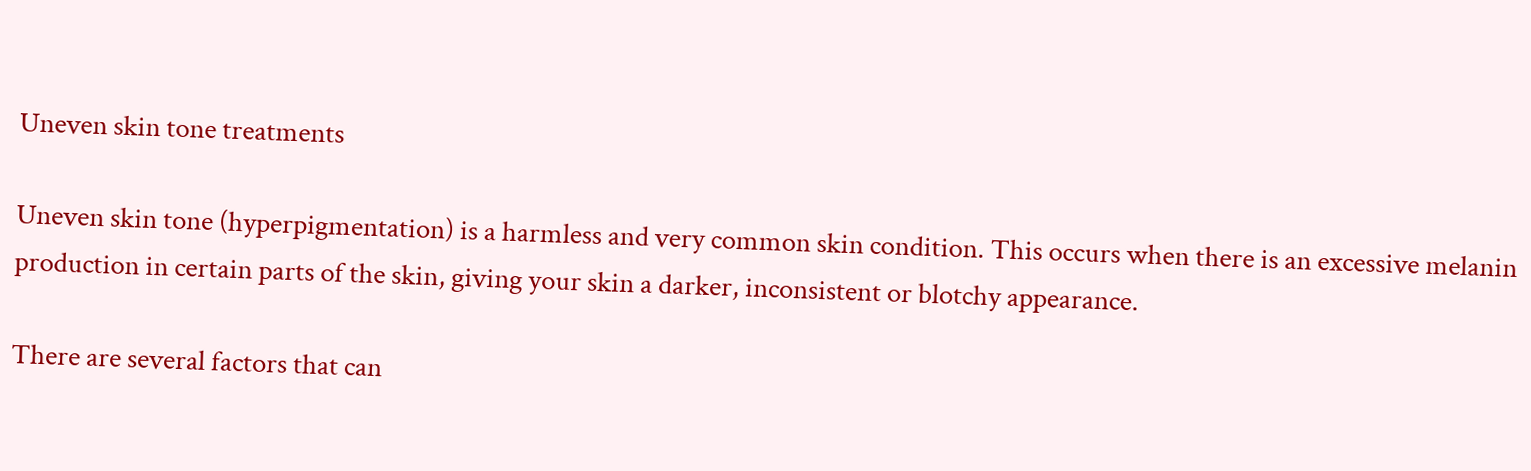Uneven skin tone treatments

Uneven skin tone (hyperpigmentation) is a harmless and very common skin condition. This occurs when there is an excessive melanin production in certain parts of the skin, giving your skin a darker, inconsistent or blotchy appearance.

There are several factors that can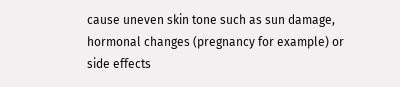cause uneven skin tone such as sun damage, hormonal changes (pregnancy for example) or side effects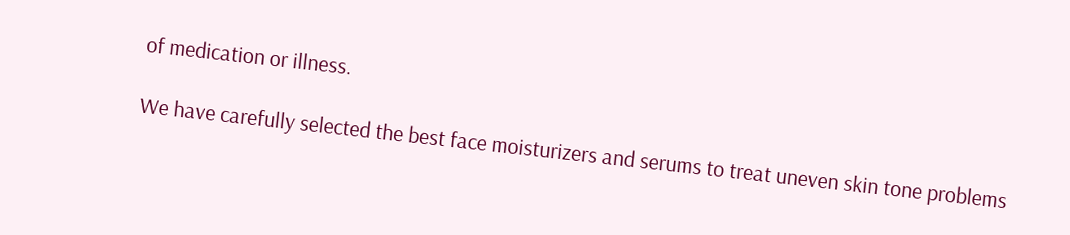of medication or illness.

We have carefully selected the best face moisturizers and serums to treat uneven skin tone problems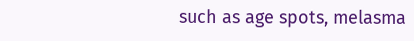such as age spots, melasma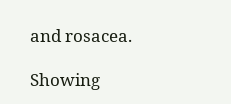and rosacea.

Showing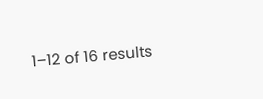1–12 of 16 results